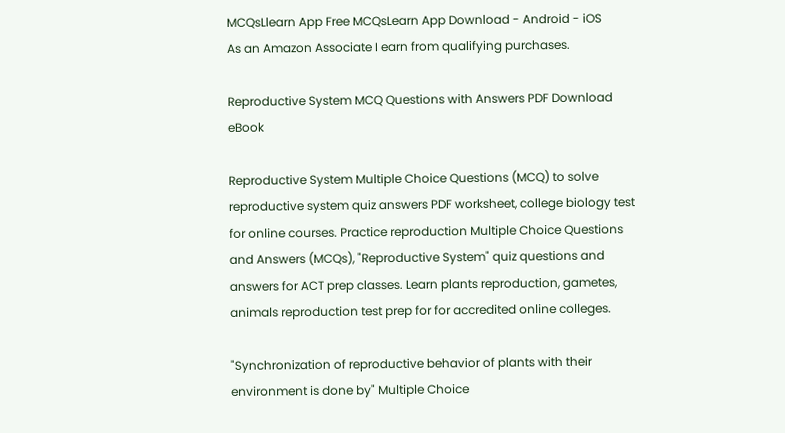MCQsLlearn App Free MCQsLearn App Download - Android - iOS
As an Amazon Associate I earn from qualifying purchases.

Reproductive System MCQ Questions with Answers PDF Download eBook

Reproductive System Multiple Choice Questions (MCQ) to solve reproductive system quiz answers PDF worksheet, college biology test for online courses. Practice reproduction Multiple Choice Questions and Answers (MCQs), "Reproductive System" quiz questions and answers for ACT prep classes. Learn plants reproduction, gametes, animals reproduction test prep for for accredited online colleges.

"Synchronization of reproductive behavior of plants with their environment is done by" Multiple Choice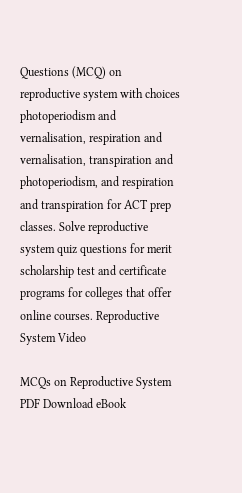Questions (MCQ) on reproductive system with choices photoperiodism and vernalisation, respiration and vernalisation, transpiration and photoperiodism, and respiration and transpiration for ACT prep classes. Solve reproductive system quiz questions for merit scholarship test and certificate programs for colleges that offer online courses. Reproductive System Video

MCQs on Reproductive System PDF Download eBook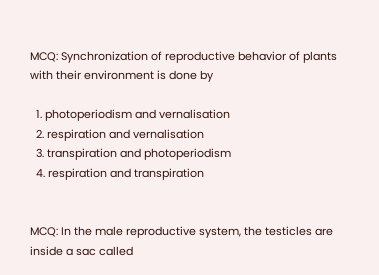MCQ: Synchronization of reproductive behavior of plants with their environment is done by

  1. photoperiodism and vernalisation
  2. respiration and vernalisation
  3. transpiration and photoperiodism
  4. respiration and transpiration


MCQ: In the male reproductive system, the testicles are inside a sac called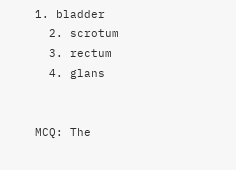1. bladder
  2. scrotum
  3. rectum
  4. glans


MCQ: The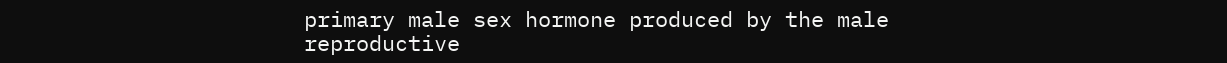primary male sex hormone produced by the male reproductive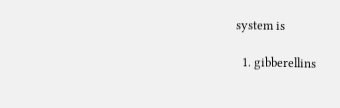system is

  1. gibberellins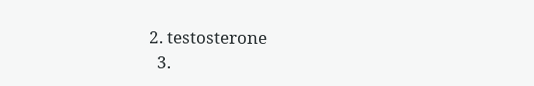2. testosterone
  3.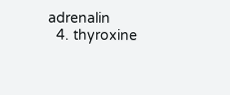adrenalin
  4. thyroxine